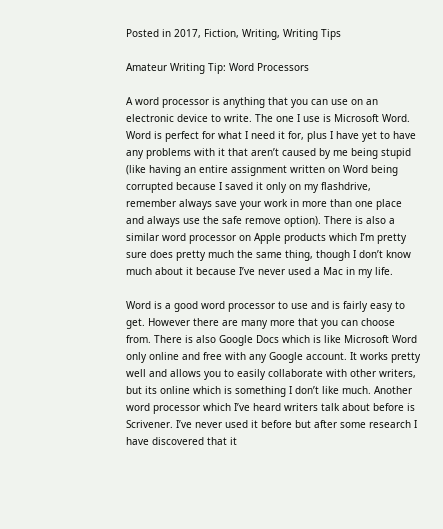Posted in 2017, Fiction, Writing, Writing Tips

Amateur Writing Tip: Word Processors

A word processor is anything that you can use on an electronic device to write. The one I use is Microsoft Word. Word is perfect for what I need it for, plus I have yet to have any problems with it that aren’t caused by me being stupid (like having an entire assignment written on Word being corrupted because I saved it only on my flashdrive, remember always save your work in more than one place and always use the safe remove option). There is also a similar word processor on Apple products which I’m pretty sure does pretty much the same thing, though I don’t know much about it because I’ve never used a Mac in my life.

Word is a good word processor to use and is fairly easy to get. However there are many more that you can choose from. There is also Google Docs which is like Microsoft Word only online and free with any Google account. It works pretty well and allows you to easily collaborate with other writers, but its online which is something I don’t like much. Another word processor which I’ve heard writers talk about before is Scrivener. I’ve never used it before but after some research I have discovered that it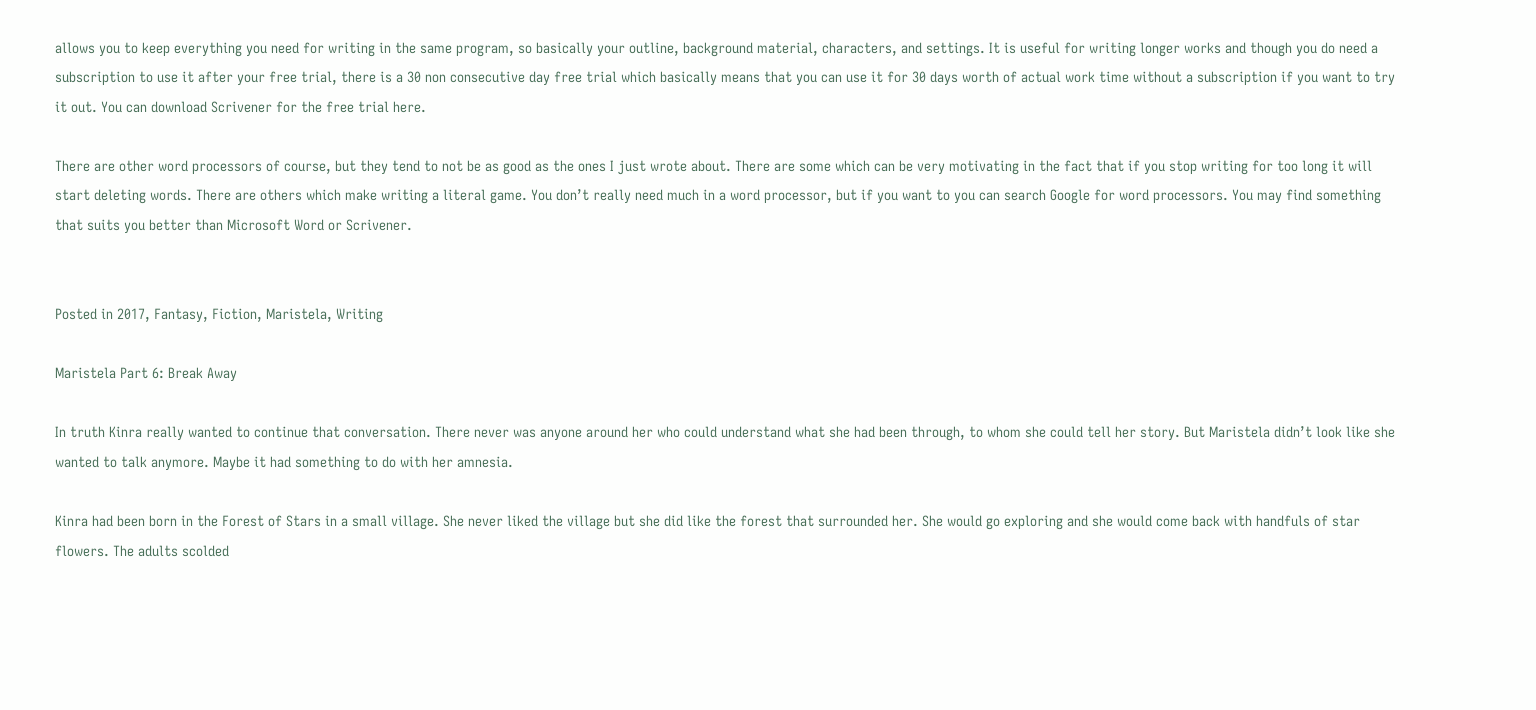allows you to keep everything you need for writing in the same program, so basically your outline, background material, characters, and settings. It is useful for writing longer works and though you do need a subscription to use it after your free trial, there is a 30 non consecutive day free trial which basically means that you can use it for 30 days worth of actual work time without a subscription if you want to try it out. You can download Scrivener for the free trial here.

There are other word processors of course, but they tend to not be as good as the ones I just wrote about. There are some which can be very motivating in the fact that if you stop writing for too long it will start deleting words. There are others which make writing a literal game. You don’t really need much in a word processor, but if you want to you can search Google for word processors. You may find something that suits you better than Microsoft Word or Scrivener.


Posted in 2017, Fantasy, Fiction, Maristela, Writing

Maristela Part 6: Break Away

In truth Kinra really wanted to continue that conversation. There never was anyone around her who could understand what she had been through, to whom she could tell her story. But Maristela didn’t look like she wanted to talk anymore. Maybe it had something to do with her amnesia.

Kinra had been born in the Forest of Stars in a small village. She never liked the village but she did like the forest that surrounded her. She would go exploring and she would come back with handfuls of star flowers. The adults scolded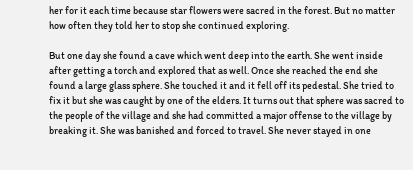her for it each time because star flowers were sacred in the forest. But no matter how often they told her to stop she continued exploring.

But one day she found a cave which went deep into the earth. She went inside after getting a torch and explored that as well. Once she reached the end she found a large glass sphere. She touched it and it fell off its pedestal. She tried to fix it but she was caught by one of the elders. It turns out that sphere was sacred to the people of the village and she had committed a major offense to the village by breaking it. She was banished and forced to travel. She never stayed in one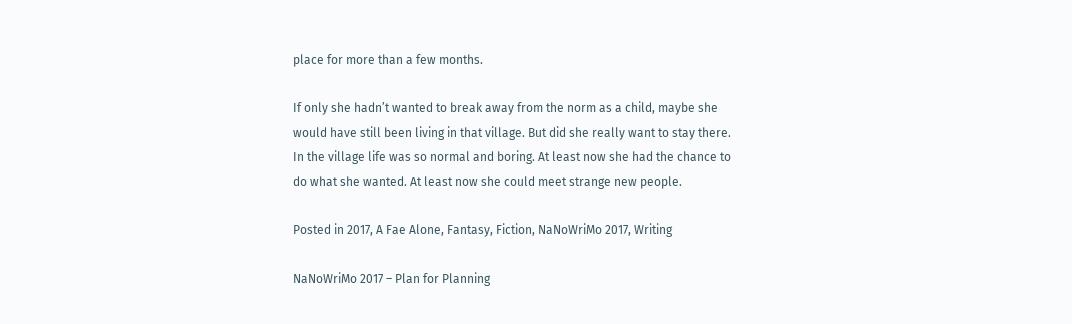place for more than a few months.

If only she hadn’t wanted to break away from the norm as a child, maybe she would have still been living in that village. But did she really want to stay there. In the village life was so normal and boring. At least now she had the chance to do what she wanted. At least now she could meet strange new people.

Posted in 2017, A Fae Alone, Fantasy, Fiction, NaNoWriMo 2017, Writing

NaNoWriMo 2017 – Plan for Planning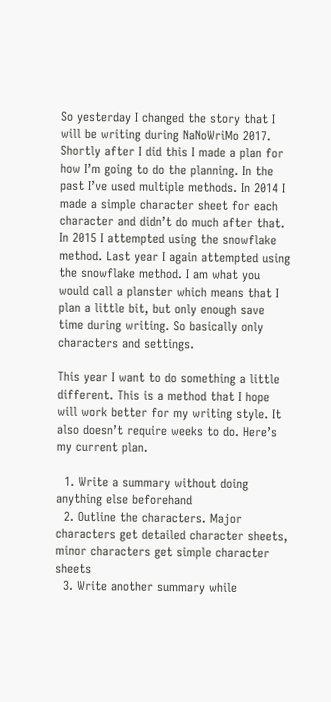So yesterday I changed the story that I will be writing during NaNoWriMo 2017. Shortly after I did this I made a plan for how I’m going to do the planning. In the past I’ve used multiple methods. In 2014 I made a simple character sheet for each character and didn’t do much after that. In 2015 I attempted using the snowflake method. Last year I again attempted using the snowflake method. I am what you would call a planster which means that I plan a little bit, but only enough save time during writing. So basically only characters and settings.

This year I want to do something a little different. This is a method that I hope will work better for my writing style. It also doesn’t require weeks to do. Here’s my current plan.

  1. Write a summary without doing anything else beforehand
  2. Outline the characters. Major characters get detailed character sheets, minor characters get simple character sheets
  3. Write another summary while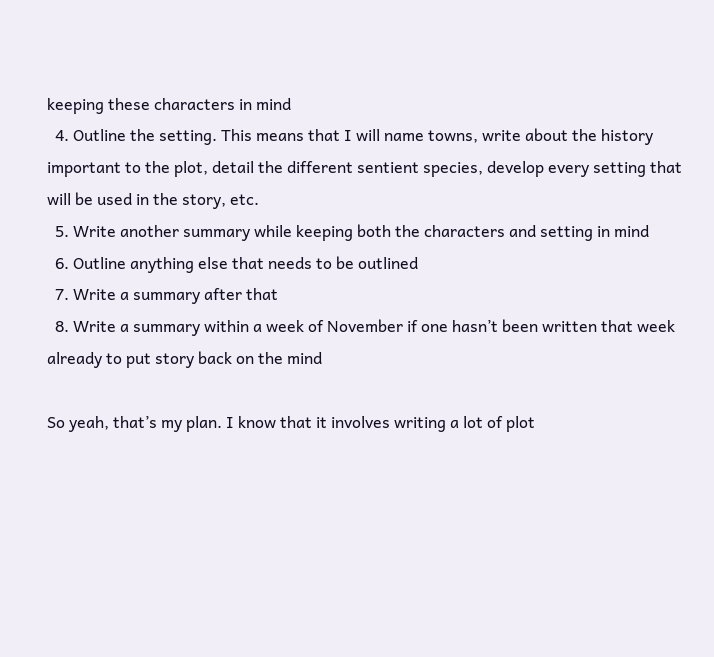keeping these characters in mind
  4. Outline the setting. This means that I will name towns, write about the history important to the plot, detail the different sentient species, develop every setting that will be used in the story, etc.
  5. Write another summary while keeping both the characters and setting in mind
  6. Outline anything else that needs to be outlined
  7. Write a summary after that
  8. Write a summary within a week of November if one hasn’t been written that week already to put story back on the mind

So yeah, that’s my plan. I know that it involves writing a lot of plot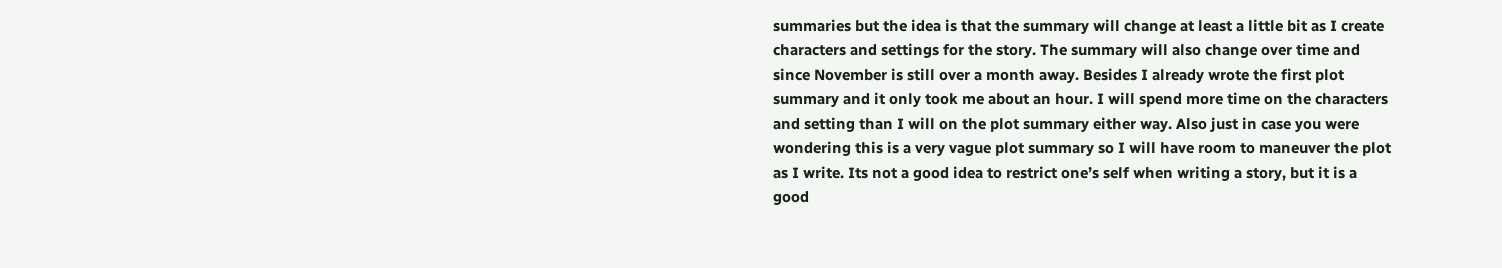summaries but the idea is that the summary will change at least a little bit as I create characters and settings for the story. The summary will also change over time and since November is still over a month away. Besides I already wrote the first plot summary and it only took me about an hour. I will spend more time on the characters and setting than I will on the plot summary either way. Also just in case you were wondering this is a very vague plot summary so I will have room to maneuver the plot as I write. Its not a good idea to restrict one’s self when writing a story, but it is a good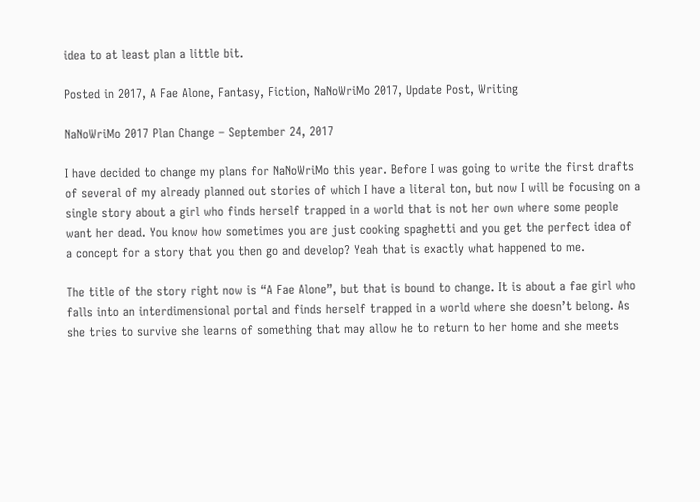idea to at least plan a little bit.

Posted in 2017, A Fae Alone, Fantasy, Fiction, NaNoWriMo 2017, Update Post, Writing

NaNoWriMo 2017 Plan Change – September 24, 2017

I have decided to change my plans for NaNoWriMo this year. Before I was going to write the first drafts of several of my already planned out stories of which I have a literal ton, but now I will be focusing on a single story about a girl who finds herself trapped in a world that is not her own where some people want her dead. You know how sometimes you are just cooking spaghetti and you get the perfect idea of a concept for a story that you then go and develop? Yeah that is exactly what happened to me.

The title of the story right now is “A Fae Alone”, but that is bound to change. It is about a fae girl who falls into an interdimensional portal and finds herself trapped in a world where she doesn’t belong. As she tries to survive she learns of something that may allow he to return to her home and she meets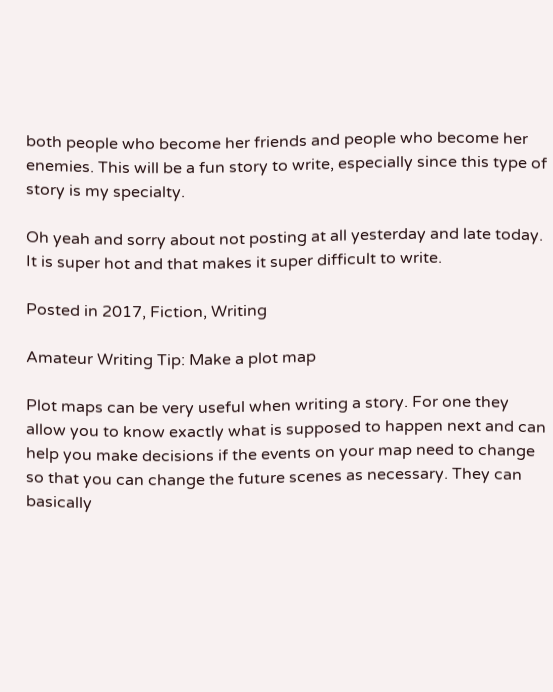both people who become her friends and people who become her enemies. This will be a fun story to write, especially since this type of story is my specialty.

Oh yeah and sorry about not posting at all yesterday and late today. It is super hot and that makes it super difficult to write.

Posted in 2017, Fiction, Writing

Amateur Writing Tip: Make a plot map

Plot maps can be very useful when writing a story. For one they allow you to know exactly what is supposed to happen next and can help you make decisions if the events on your map need to change so that you can change the future scenes as necessary. They can basically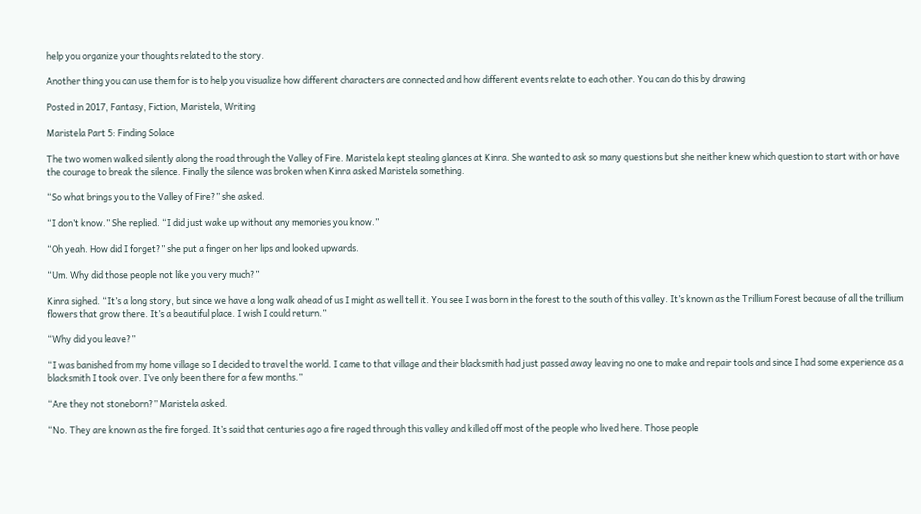help you organize your thoughts related to the story.

Another thing you can use them for is to help you visualize how different characters are connected and how different events relate to each other. You can do this by drawing

Posted in 2017, Fantasy, Fiction, Maristela, Writing

Maristela Part 5: Finding Solace

The two women walked silently along the road through the Valley of Fire. Maristela kept stealing glances at Kinra. She wanted to ask so many questions but she neither knew which question to start with or have the courage to break the silence. Finally the silence was broken when Kinra asked Maristela something.

“So what brings you to the Valley of Fire?” she asked.

“I don’t know.” She replied. “I did just wake up without any memories you know.”

“Oh yeah. How did I forget?” she put a finger on her lips and looked upwards.

“Um. Why did those people not like you very much?”

Kinra sighed. “It’s a long story, but since we have a long walk ahead of us I might as well tell it. You see I was born in the forest to the south of this valley. It’s known as the Trillium Forest because of all the trillium flowers that grow there. It’s a beautiful place. I wish I could return.”

“Why did you leave?”

“I was banished from my home village so I decided to travel the world. I came to that village and their blacksmith had just passed away leaving no one to make and repair tools and since I had some experience as a blacksmith I took over. I’ve only been there for a few months.”

“Are they not stoneborn?” Maristela asked.

“No. They are known as the fire forged. It’s said that centuries ago a fire raged through this valley and killed off most of the people who lived here. Those people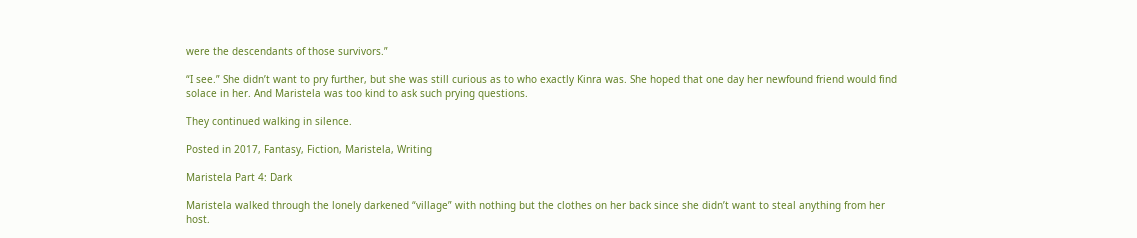were the descendants of those survivors.”

“I see.” She didn’t want to pry further, but she was still curious as to who exactly Kinra was. She hoped that one day her newfound friend would find solace in her. And Maristela was too kind to ask such prying questions.

They continued walking in silence.

Posted in 2017, Fantasy, Fiction, Maristela, Writing

Maristela Part 4: Dark

Maristela walked through the lonely darkened “village” with nothing but the clothes on her back since she didn’t want to steal anything from her host.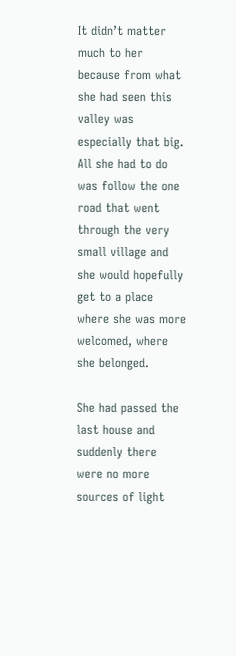It didn’t matter much to her because from what she had seen this valley was especially that big. All she had to do was follow the one road that went through the very small village and she would hopefully get to a place where she was more welcomed, where she belonged.

She had passed the last house and suddenly there were no more sources of light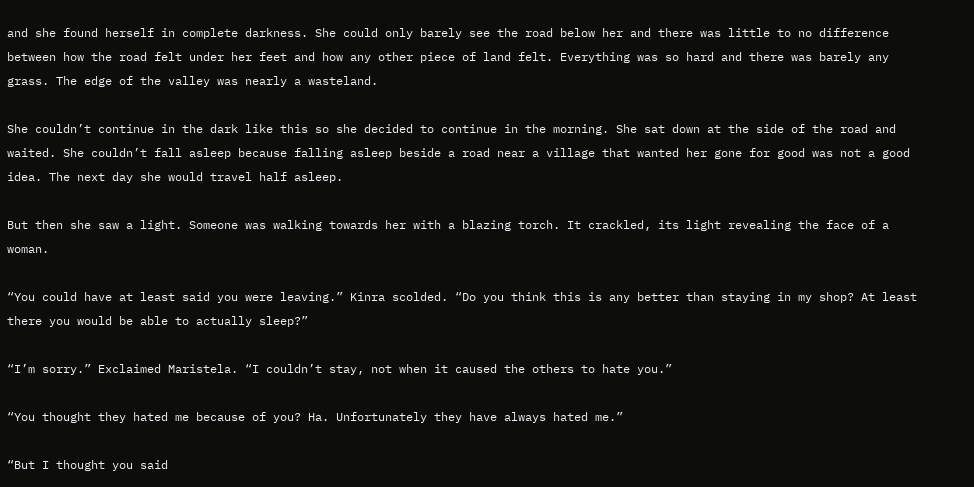and she found herself in complete darkness. She could only barely see the road below her and there was little to no difference between how the road felt under her feet and how any other piece of land felt. Everything was so hard and there was barely any grass. The edge of the valley was nearly a wasteland.

She couldn’t continue in the dark like this so she decided to continue in the morning. She sat down at the side of the road and waited. She couldn’t fall asleep because falling asleep beside a road near a village that wanted her gone for good was not a good idea. The next day she would travel half asleep.

But then she saw a light. Someone was walking towards her with a blazing torch. It crackled, its light revealing the face of a woman.

“You could have at least said you were leaving.” Kinra scolded. “Do you think this is any better than staying in my shop? At least there you would be able to actually sleep?”

“I’m sorry.” Exclaimed Maristela. “I couldn’t stay, not when it caused the others to hate you.”

“You thought they hated me because of you? Ha. Unfortunately they have always hated me.”

“But I thought you said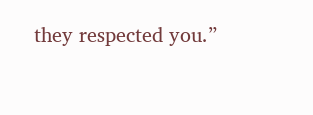they respected you.”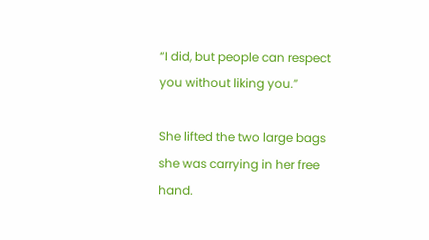“I did, but people can respect you without liking you.”

She lifted the two large bags she was carrying in her free hand.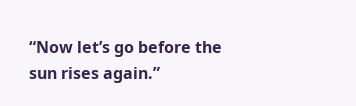“Now let’s go before the sun rises again.”